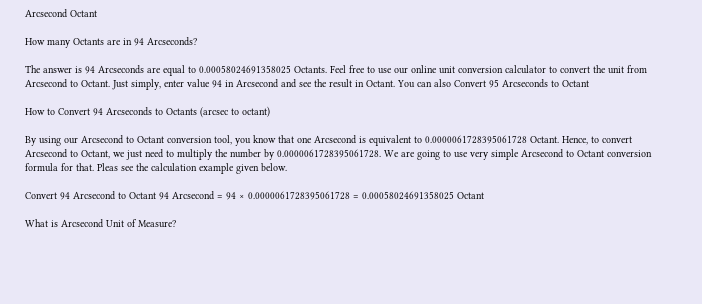Arcsecond Octant

How many Octants are in 94 Arcseconds?

The answer is 94 Arcseconds are equal to 0.00058024691358025 Octants. Feel free to use our online unit conversion calculator to convert the unit from Arcsecond to Octant. Just simply, enter value 94 in Arcsecond and see the result in Octant. You can also Convert 95 Arcseconds to Octant

How to Convert 94 Arcseconds to Octants (arcsec to octant)

By using our Arcsecond to Octant conversion tool, you know that one Arcsecond is equivalent to 0.0000061728395061728 Octant. Hence, to convert Arcsecond to Octant, we just need to multiply the number by 0.0000061728395061728. We are going to use very simple Arcsecond to Octant conversion formula for that. Pleas see the calculation example given below.

Convert 94 Arcsecond to Octant 94 Arcsecond = 94 × 0.0000061728395061728 = 0.00058024691358025 Octant

What is Arcsecond Unit of Measure?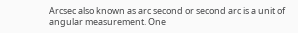Arcsec also known as arc second or second arc is a unit of angular measurement. One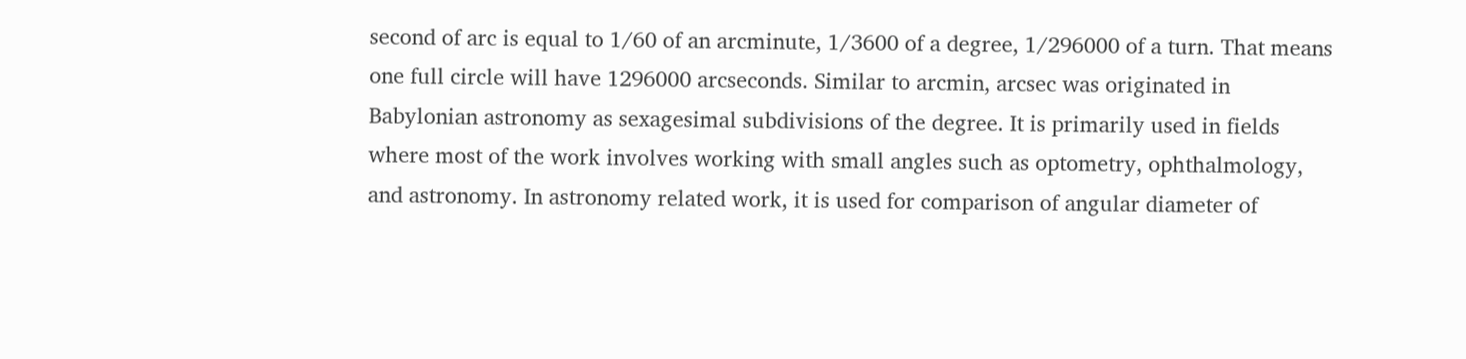second of arc is equal to 1/60 of an arcminute, 1/3600 of a degree, 1/296000 of a turn. That means one full circle will have 1296000 arcseconds. Similar to arcmin, arcsec was originated in Babylonian astronomy as sexagesimal subdivisions of the degree. It is primarily used in fields where most of the work involves working with small angles such as optometry, ophthalmology, and astronomy. In astronomy related work, it is used for comparison of angular diameter of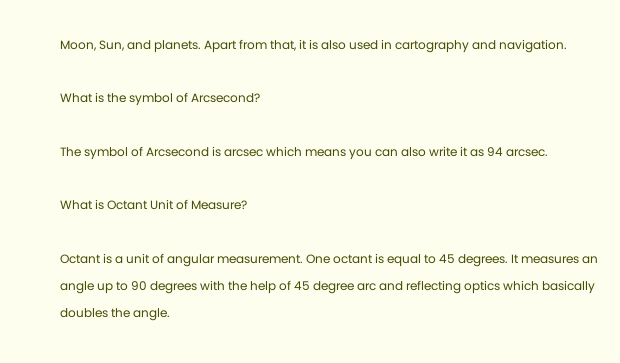Moon, Sun, and planets. Apart from that, it is also used in cartography and navigation.

What is the symbol of Arcsecond?

The symbol of Arcsecond is arcsec which means you can also write it as 94 arcsec.

What is Octant Unit of Measure?

Octant is a unit of angular measurement. One octant is equal to 45 degrees. It measures an angle up to 90 degrees with the help of 45 degree arc and reflecting optics which basically doubles the angle.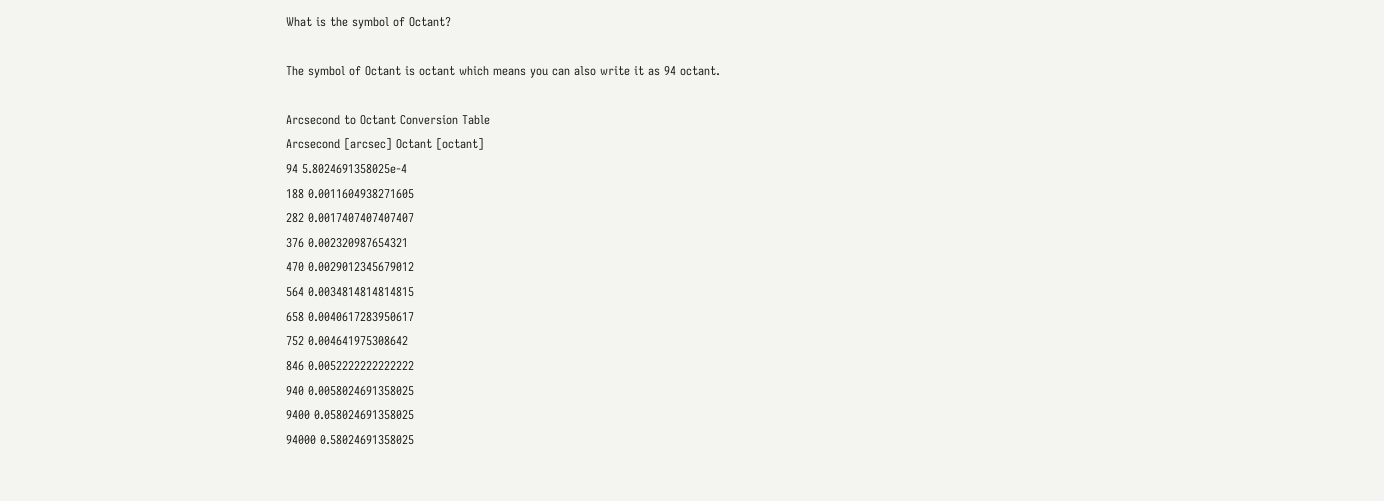What is the symbol of Octant?

The symbol of Octant is octant which means you can also write it as 94 octant.

Arcsecond to Octant Conversion Table
Arcsecond [arcsec] Octant [octant]
94 5.8024691358025e-4
188 0.0011604938271605
282 0.0017407407407407
376 0.002320987654321
470 0.0029012345679012
564 0.0034814814814815
658 0.0040617283950617
752 0.004641975308642
846 0.0052222222222222
940 0.0058024691358025
9400 0.058024691358025
94000 0.58024691358025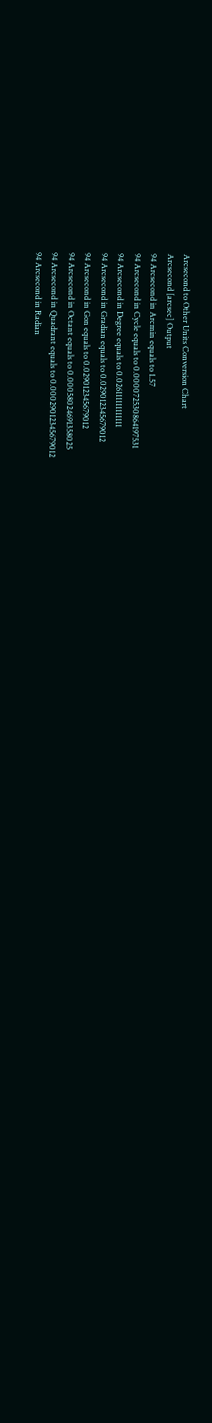Arcsecond to Other Units Conversion Chart
Arcsecond [arcsec] Output
94 Arcsecond in Arcmin equals to 1.57
94 Arcsecond in Cycle equals to 0.000072530864197531
94 Arcsecond in Degree equals to 0.026111111111111
94 Arcsecond in Gradian equals to 0.029012345679012
94 Arcsecond in Gon equals to 0.029012345679012
94 Arcsecond in Octant equals to 0.00058024691358025
94 Arcsecond in Quadrant equals to 0.00029012345679012
94 Arcsecond in Radian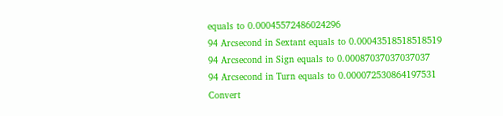equals to 0.00045572486024296
94 Arcsecond in Sextant equals to 0.00043518518518519
94 Arcsecond in Sign equals to 0.00087037037037037
94 Arcsecond in Turn equals to 0.000072530864197531
Convert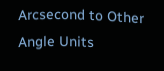Arcsecond to Other Angle Units